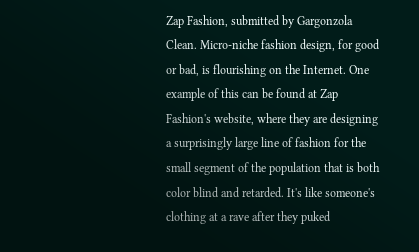Zap Fashion, submitted by Gargonzola Clean. Micro-niche fashion design, for good or bad, is flourishing on the Internet. One example of this can be found at Zap Fashion's website, where they are designing a surprisingly large line of fashion for the small segment of the population that is both color blind and retarded. It's like someone's clothing at a rave after they puked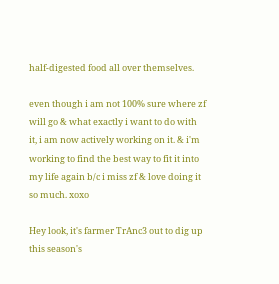half-digested food all over themselves.

even though i am not 100% sure where zf will go & what exactly i want to do with it, i am now actively working on it. & i'm working to find the best way to fit it into my life again b/c i miss zf & love doing it so much. xoxo

Hey look, it's farmer TrAnc3 out to dig up this season's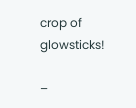crop of glowsticks!

–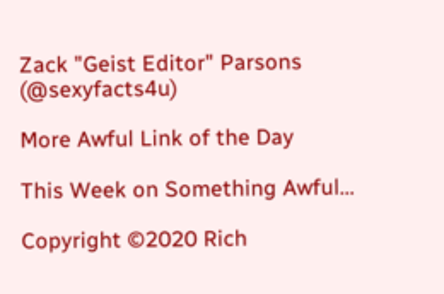Zack "Geist Editor" Parsons (@sexyfacts4u)

More Awful Link of the Day

This Week on Something Awful...

Copyright ©2020 Rich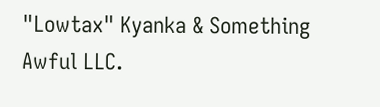"Lowtax" Kyanka & Something Awful LLC.